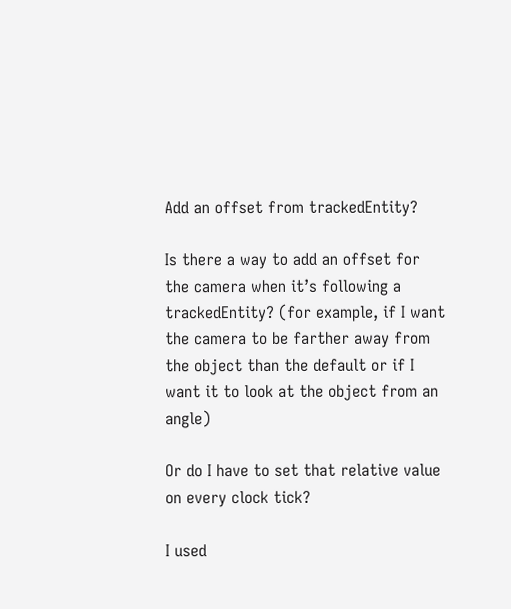Add an offset from trackedEntity?

Is there a way to add an offset for the camera when it’s following a trackedEntity? (for example, if I want the camera to be farther away from the object than the default or if I want it to look at the object from an angle)

Or do I have to set that relative value on every clock tick?

I used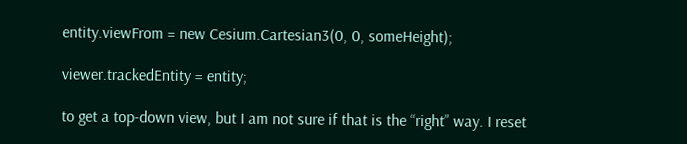entity.viewFrom = new Cesium.Cartesian3(0, 0, someHeight);

viewer.trackedEntity = entity;

to get a top-down view, but I am not sure if that is the “right” way. I reset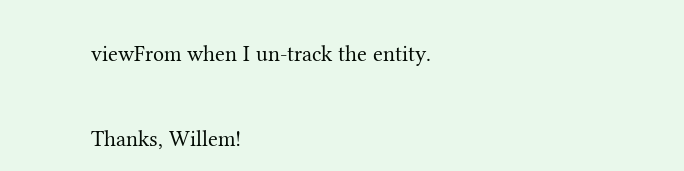viewFrom when I un-track the entity.


Thanks, Willem!